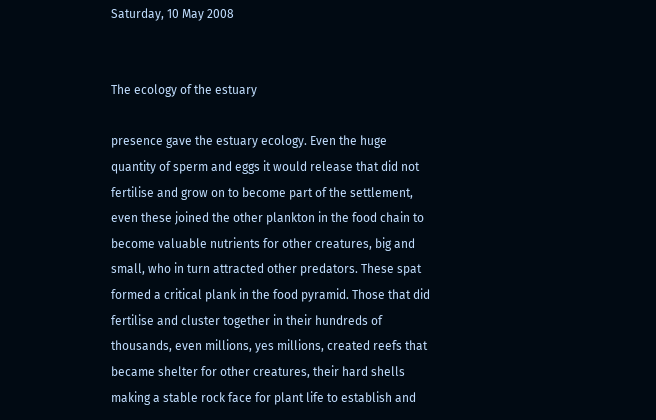Saturday, 10 May 2008


The ecology of the estuary

presence gave the estuary ecology. Even the huge quantity of sperm and eggs it would release that did not fertilise and grow on to become part of the settlement, even these joined the other plankton in the food chain to become valuable nutrients for other creatures, big and small, who in turn attracted other predators. These spat formed a critical plank in the food pyramid. Those that did fertilise and cluster together in their hundreds of thousands, even millions, yes millions, created reefs that became shelter for other creatures, their hard shells making a stable rock face for plant life to establish and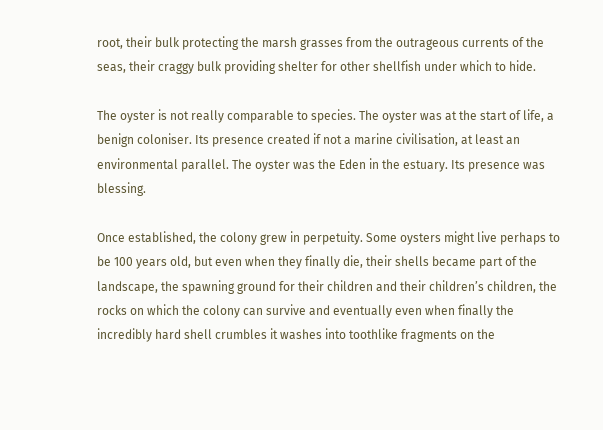root, their bulk protecting the marsh grasses from the outrageous currents of the seas, their craggy bulk providing shelter for other shellfish under which to hide.

The oyster is not really comparable to species. The oyster was at the start of life, a benign coloniser. Its presence created if not a marine civilisation, at least an environmental parallel. The oyster was the Eden in the estuary. Its presence was blessing.

Once established, the colony grew in perpetuity. Some oysters might live perhaps to be 100 years old, but even when they finally die, their shells became part of the landscape, the spawning ground for their children and their children’s children, the rocks on which the colony can survive and eventually even when finally the incredibly hard shell crumbles it washes into toothlike fragments on the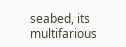seabed, its multifarious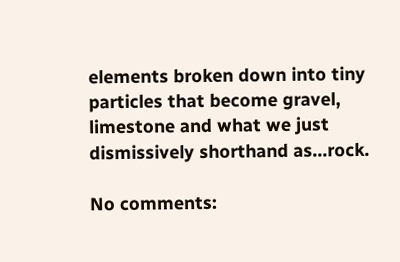elements broken down into tiny particles that become gravel, limestone and what we just dismissively shorthand as…rock.

No comments: